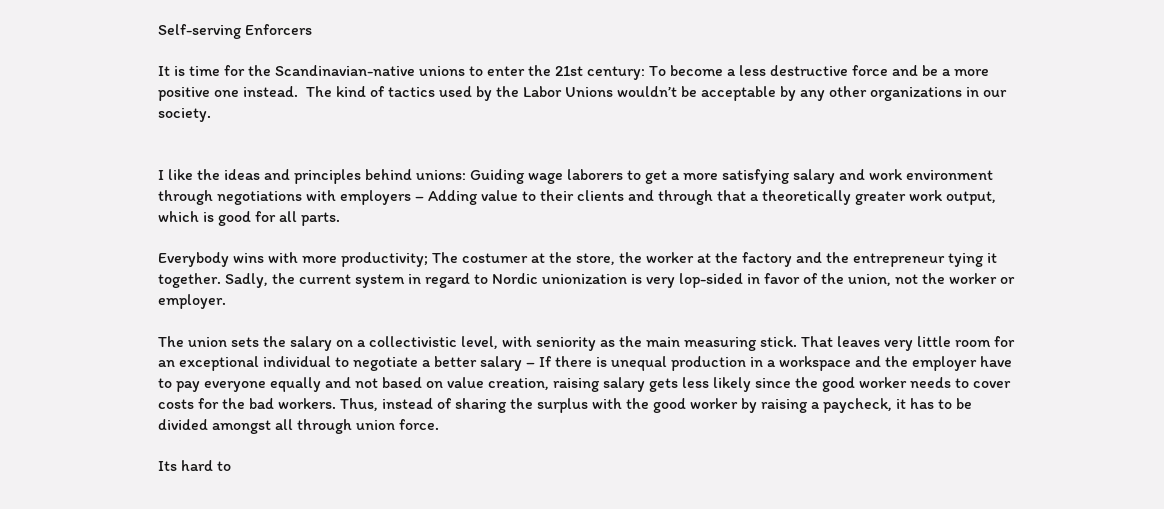Self-serving Enforcers

It is time for the Scandinavian-native unions to enter the 21st century: To become a less destructive force and be a more positive one instead.  The kind of tactics used by the Labor Unions wouldn’t be acceptable by any other organizations in our society.


I like the ideas and principles behind unions: Guiding wage laborers to get a more satisfying salary and work environment through negotiations with employers – Adding value to their clients and through that a theoretically greater work output, which is good for all parts.

Everybody wins with more productivity; The costumer at the store, the worker at the factory and the entrepreneur tying it together. Sadly, the current system in regard to Nordic unionization is very lop-sided in favor of the union, not the worker or employer.

The union sets the salary on a collectivistic level, with seniority as the main measuring stick. That leaves very little room for an exceptional individual to negotiate a better salary – If there is unequal production in a workspace and the employer have to pay everyone equally and not based on value creation, raising salary gets less likely since the good worker needs to cover costs for the bad workers. Thus, instead of sharing the surplus with the good worker by raising a paycheck, it has to be divided amongst all through union force.

Its hard to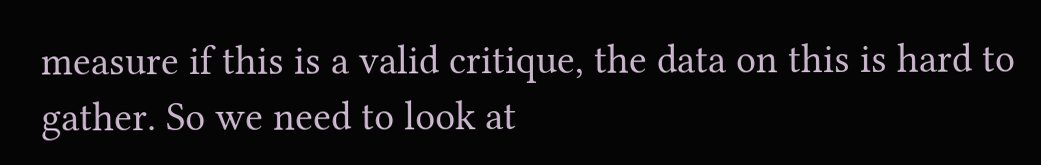measure if this is a valid critique, the data on this is hard to gather. So we need to look at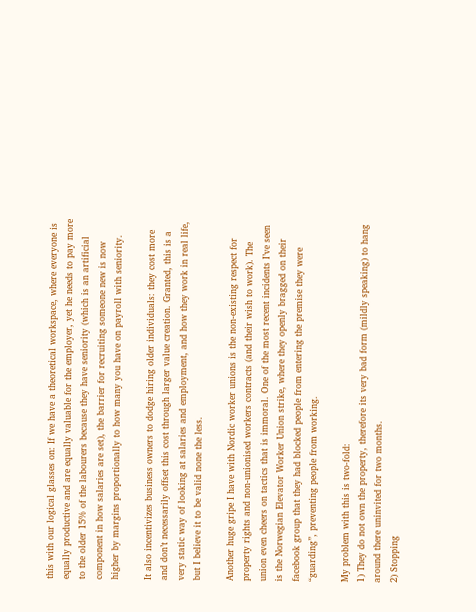this with our logical glasses on: If we have a theoretical workspace, where everyone is equally productive and are equally valuable for the employer, yet he needs to pay more to the older 15% of the labourers because they have seniority (which is an artificial component in how salaries are set), the barrier for recruiting someone new is now higher by margins proportionally to how many you have on payroll with seniority.

It also incentivizes business owners to dodge hiring older individuals: they cost more and don’t necessarily offset this cost through larger value creation. Granted, this is a very static way of looking at salaries and employment, and how they work in real life, but I believe it to be valid none the less.

Another huge gripe I have with Nordic worker unions is the non-existing respect for property rights and non-unionised workers contracts (and their wish to work). The union even cheers on tactics that is immoral. One of the most recent incidents I’ve seen is the Norwegian Elevator Worker Union strike, where they openly bragged on their facebook group that they had blocked people from entering the premise they were “guarding”, preventing people from working.

My problem with this is two-fold:
1) They do not own the property, therefore its very bad form (mildly speaking) to hang around there uninvited for two months.
2) Stopping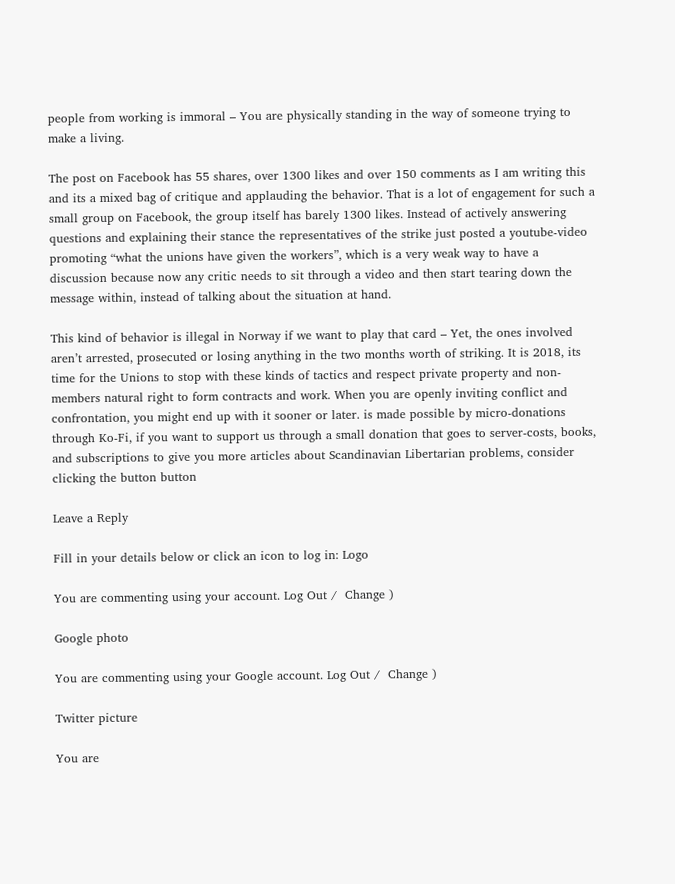people from working is immoral – You are physically standing in the way of someone trying to make a living.

The post on Facebook has 55 shares, over 1300 likes and over 150 comments as I am writing this and its a mixed bag of critique and applauding the behavior. That is a lot of engagement for such a small group on Facebook, the group itself has barely 1300 likes. Instead of actively answering questions and explaining their stance the representatives of the strike just posted a youtube-video promoting “what the unions have given the workers”, which is a very weak way to have a discussion because now any critic needs to sit through a video and then start tearing down the message within, instead of talking about the situation at hand.

This kind of behavior is illegal in Norway if we want to play that card – Yet, the ones involved aren’t arrested, prosecuted or losing anything in the two months worth of striking. It is 2018, its time for the Unions to stop with these kinds of tactics and respect private property and non-members natural right to form contracts and work. When you are openly inviting conflict and confrontation, you might end up with it sooner or later. is made possible by micro-donations through Ko-Fi, if you want to support us through a small donation that goes to server-costs, books, and subscriptions to give you more articles about Scandinavian Libertarian problems, consider clicking the button button

Leave a Reply

Fill in your details below or click an icon to log in: Logo

You are commenting using your account. Log Out /  Change )

Google photo

You are commenting using your Google account. Log Out /  Change )

Twitter picture

You are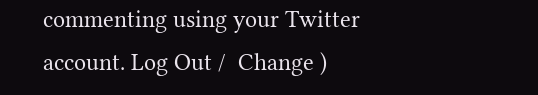commenting using your Twitter account. Log Out /  Change )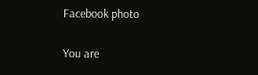Facebook photo

You are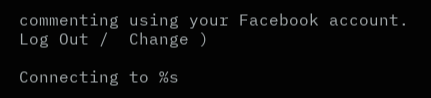commenting using your Facebook account. Log Out /  Change )

Connecting to %s